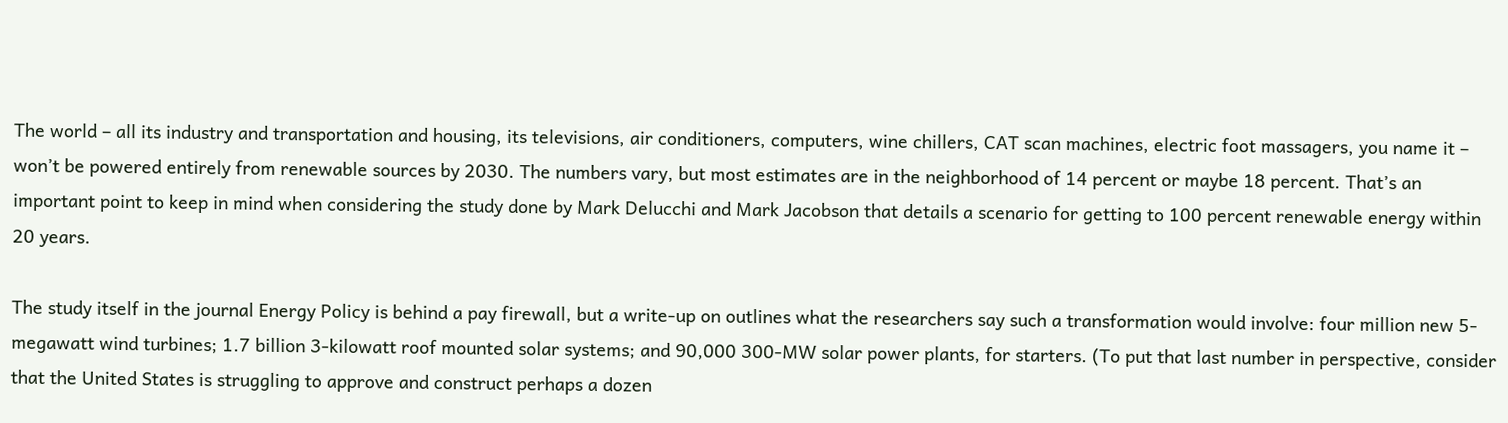The world – all its industry and transportation and housing, its televisions, air conditioners, computers, wine chillers, CAT scan machines, electric foot massagers, you name it – won’t be powered entirely from renewable sources by 2030. The numbers vary, but most estimates are in the neighborhood of 14 percent or maybe 18 percent. That’s an important point to keep in mind when considering the study done by Mark Delucchi and Mark Jacobson that details a scenario for getting to 100 percent renewable energy within 20 years.

The study itself in the journal Energy Policy is behind a pay firewall, but a write-up on outlines what the researchers say such a transformation would involve: four million new 5-megawatt wind turbines; 1.7 billion 3-kilowatt roof mounted solar systems; and 90,000 300-MW solar power plants, for starters. (To put that last number in perspective, consider that the United States is struggling to approve and construct perhaps a dozen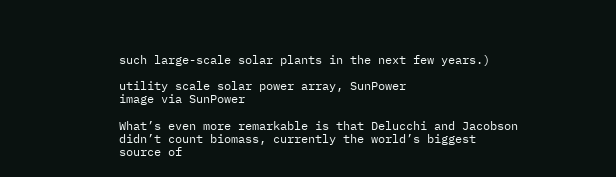such large-scale solar plants in the next few years.)

utility scale solar power array, SunPower
image via SunPower

What’s even more remarkable is that Delucchi and Jacobson didn’t count biomass, currently the world’s biggest source of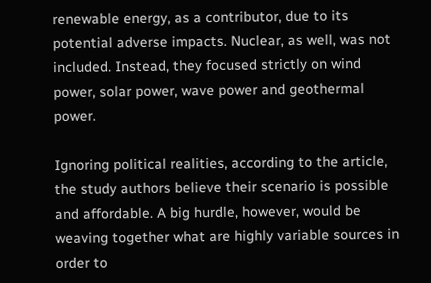renewable energy, as a contributor, due to its potential adverse impacts. Nuclear, as well, was not included. Instead, they focused strictly on wind power, solar power, wave power and geothermal power.

Ignoring political realities, according to the article, the study authors believe their scenario is possible and affordable. A big hurdle, however, would be weaving together what are highly variable sources in order to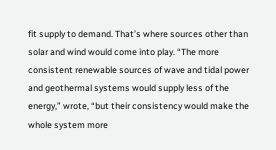fit supply to demand. That’s where sources other than solar and wind would come into play. “The more consistent renewable sources of wave and tidal power and geothermal systems would supply less of the energy,” wrote, “but their consistency would make the whole system more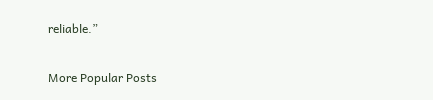reliable.”

More Popular Posts